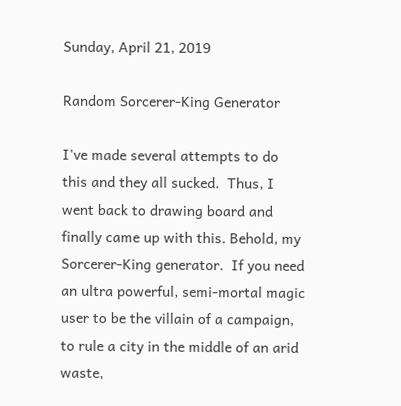Sunday, April 21, 2019

Random Sorcerer-King Generator

I've made several attempts to do this and they all sucked.  Thus, I went back to drawing board and finally came up with this. Behold, my Sorcerer-King generator.  If you need an ultra powerful, semi-mortal magic user to be the villain of a campaign, to rule a city in the middle of an arid waste,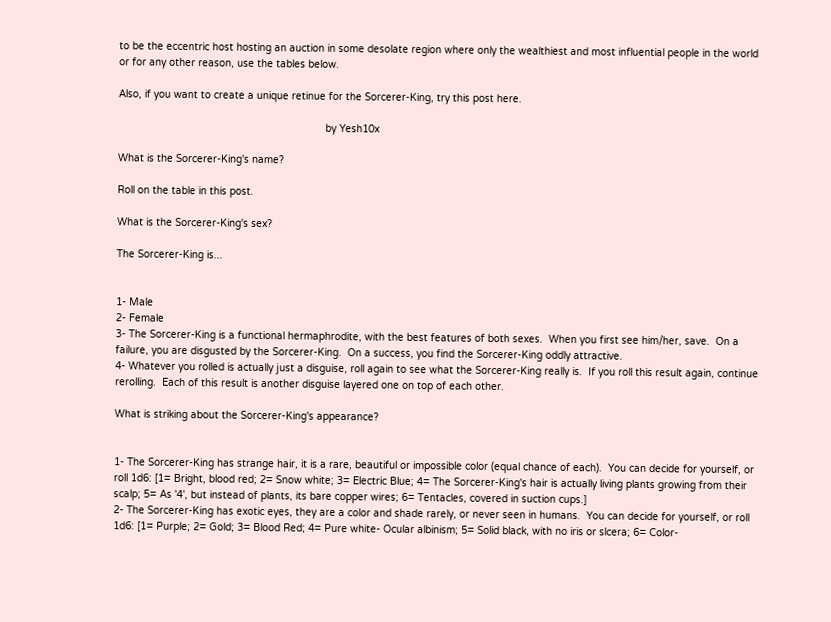to be the eccentric host hosting an auction in some desolate region where only the wealthiest and most influential people in the world or for any other reason, use the tables below.

Also, if you want to create a unique retinue for the Sorcerer-King, try this post here.

                                                                     by Yesh10x

What is the Sorcerer-King's name?

Roll on the table in this post.

What is the Sorcerer-King's sex?

The Sorcerer-King is...


1- Male
2- Female
3- The Sorcerer-King is a functional hermaphrodite, with the best features of both sexes.  When you first see him/her, save.  On a failure, you are disgusted by the Sorcerer-King.  On a success, you find the Sorcerer-King oddly attractive.
4- Whatever you rolled is actually just a disguise, roll again to see what the Sorcerer-King really is.  If you roll this result again, continue rerolling.  Each of this result is another disguise layered one on top of each other.

What is striking about the Sorcerer-King's appearance?


1- The Sorcerer-King has strange hair, it is a rare, beautiful or impossible color (equal chance of each).  You can decide for yourself, or roll 1d6: [1= Bright, blood red; 2= Snow white; 3= Electric Blue; 4= The Sorcerer-King's hair is actually living plants growing from their scalp; 5= As '4', but instead of plants, its bare copper wires; 6= Tentacles, covered in suction cups.]
2- The Sorcerer-King has exotic eyes, they are a color and shade rarely, or never seen in humans.  You can decide for yourself, or roll 1d6: [1= Purple; 2= Gold; 3= Blood Red; 4= Pure white- Ocular albinism; 5= Solid black, with no iris or slcera; 6= Color-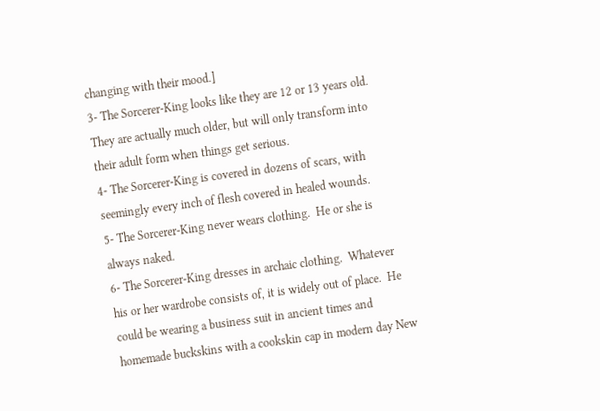changing with their mood.]
3- The Sorcerer-King looks like they are 12 or 13 years old.  They are actually much older, but will only transform into their adult form when things get serious.
4- The Sorcerer-King is covered in dozens of scars, with seemingly every inch of flesh covered in healed wounds.
5- The Sorcerer-King never wears clothing.  He or she is always naked.
6- The Sorcerer-King dresses in archaic clothing.  Whatever his or her wardrobe consists of, it is widely out of place.  He could be wearing a business suit in ancient times and homemade buckskins with a cookskin cap in modern day New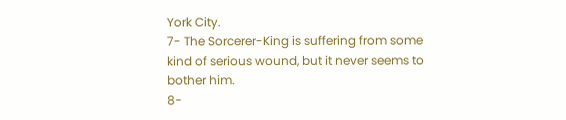York City.
7- The Sorcerer-King is suffering from some kind of serious wound, but it never seems to bother him.
8-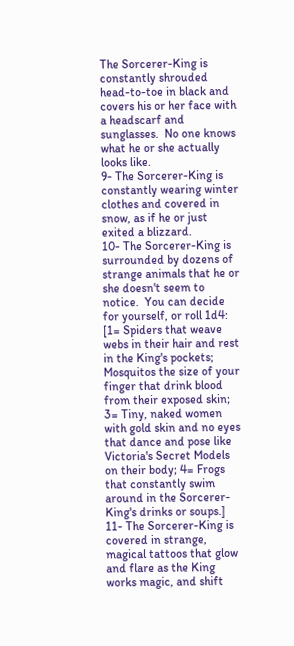The Sorcerer-King is constantly shrouded head-to-toe in black and covers his or her face with a headscarf and sunglasses.  No one knows what he or she actually looks like.
9- The Sorcerer-King is constantly wearing winter clothes and covered in snow, as if he or just exited a blizzard.
10- The Sorcerer-King is surrounded by dozens of strange animals that he or she doesn't seem to notice.  You can decide for yourself, or roll 1d4: [1= Spiders that weave webs in their hair and rest in the King's pockets; Mosquitos the size of your finger that drink blood from their exposed skin; 3= Tiny, naked women with gold skin and no eyes that dance and pose like Victoria's Secret Models on their body; 4= Frogs that constantly swim around in the Sorcerer-King's drinks or soups.]
11- The Sorcerer-King is covered in strange, magical tattoos that glow and flare as the King works magic, and shift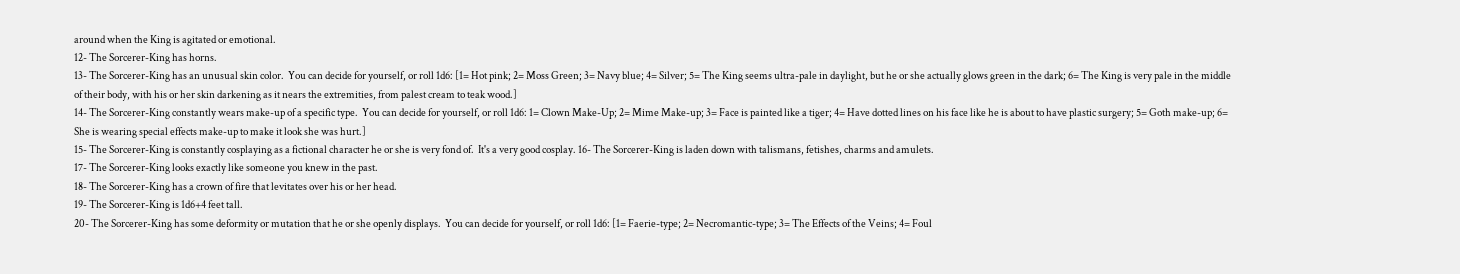around when the King is agitated or emotional.
12- The Sorcerer-King has horns.
13- The Sorcerer-King has an unusual skin color.  You can decide for yourself, or roll 1d6: [1= Hot pink; 2= Moss Green; 3= Navy blue; 4= Silver; 5= The King seems ultra-pale in daylight, but he or she actually glows green in the dark; 6= The King is very pale in the middle of their body, with his or her skin darkening as it nears the extremities, from palest cream to teak wood.]
14- The Sorcerer-King constantly wears make-up of a specific type.  You can decide for yourself, or roll 1d6: 1= Clown Make-Up; 2= Mime Make-up; 3= Face is painted like a tiger; 4= Have dotted lines on his face like he is about to have plastic surgery; 5= Goth make-up; 6= She is wearing special effects make-up to make it look she was hurt.]
15- The Sorcerer-King is constantly cosplaying as a fictional character he or she is very fond of.  It's a very good cosplay. 16- The Sorcerer-King is laden down with talismans, fetishes, charms and amulets.
17- The Sorcerer-King looks exactly like someone you knew in the past.
18- The Sorcerer-King has a crown of fire that levitates over his or her head.
19- The Sorcerer-King is 1d6+4 feet tall.
20- The Sorcerer-King has some deformity or mutation that he or she openly displays.  You can decide for yourself, or roll 1d6: [1= Faerie-type; 2= Necromantic-type; 3= The Effects of the Veins; 4= Foul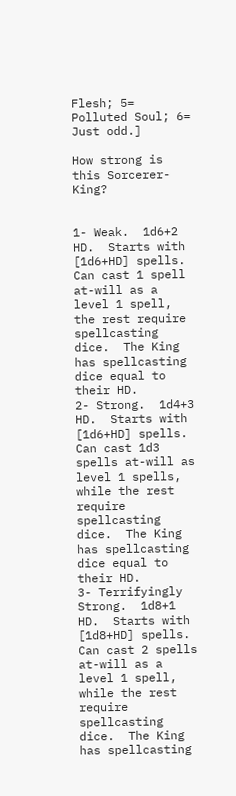Flesh; 5= Polluted Soul; 6= Just odd.]

How strong is this Sorcerer-King?


1- Weak.  1d6+2 HD.  Starts with [1d6+HD] spells.  Can cast 1 spell at-will as a level 1 spell, the rest require spellcasting dice.  The King has spellcasting dice equal to their HD.
2- Strong.  1d4+3 HD.  Starts with [1d6+HD] spells.  Can cast 1d3 spells at-will as level 1 spells, while the rest require spellcasting dice.  The King has spellcasting dice equal to their HD.
3- Terrifyingly Strong.  1d8+1 HD.  Starts with [1d8+HD] spells.  Can cast 2 spells at-will as a level 1 spell, while the rest require spellcasting dice.  The King has spellcasting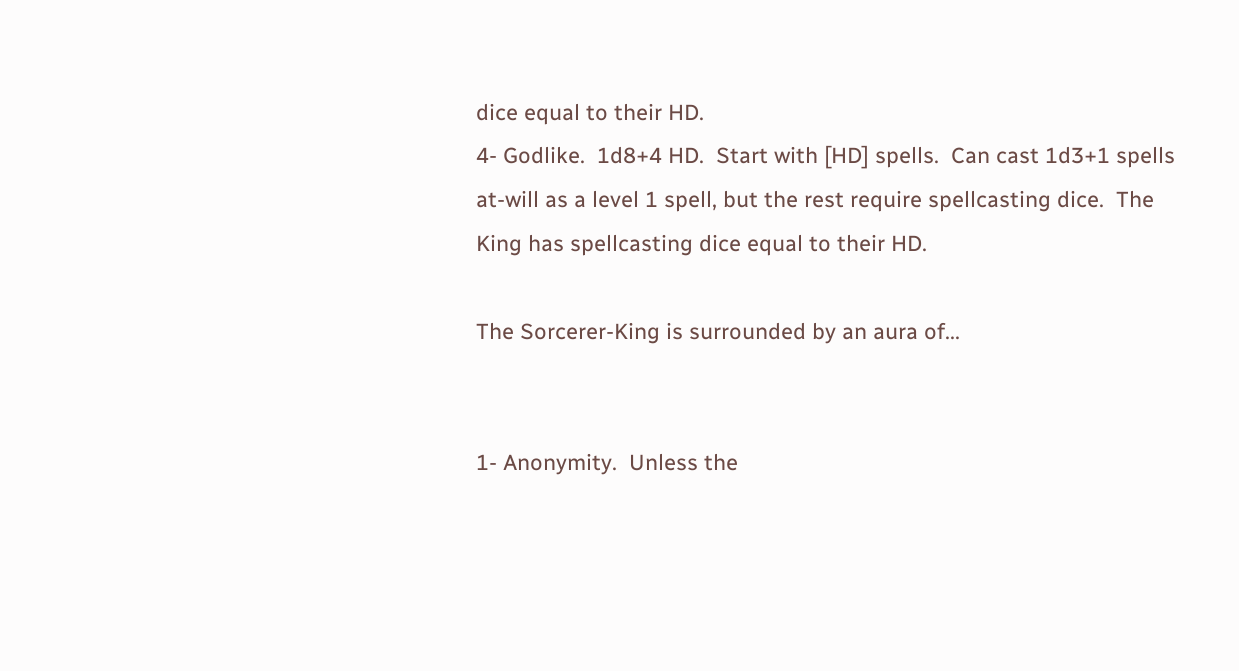dice equal to their HD.
4- Godlike.  1d8+4 HD.  Start with [HD] spells.  Can cast 1d3+1 spells at-will as a level 1 spell, but the rest require spellcasting dice.  The King has spellcasting dice equal to their HD.

The Sorcerer-King is surrounded by an aura of...


1- Anonymity.  Unless the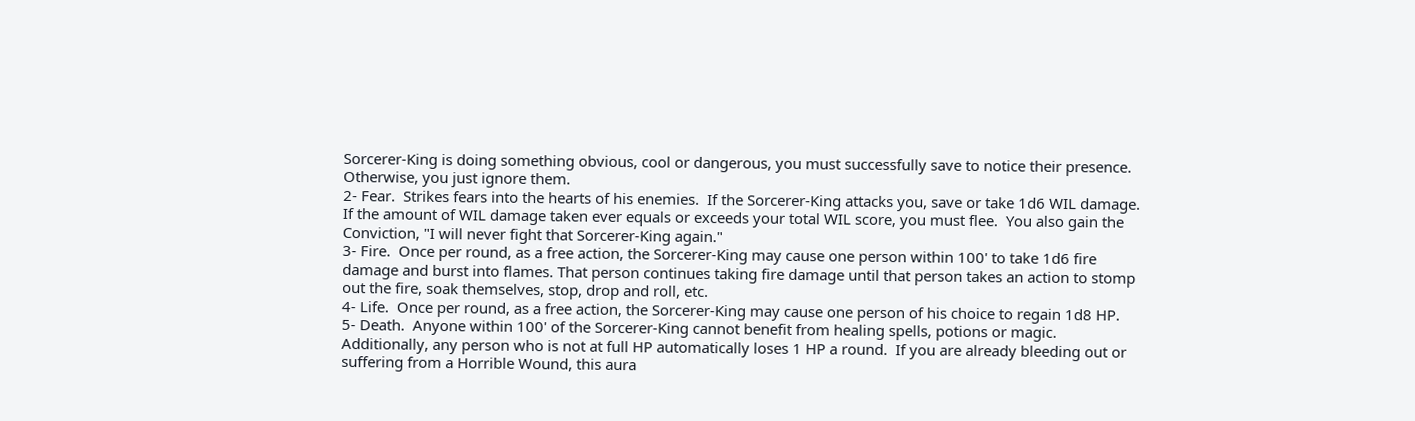Sorcerer-King is doing something obvious, cool or dangerous, you must successfully save to notice their presence.  Otherwise, you just ignore them.
2- Fear.  Strikes fears into the hearts of his enemies.  If the Sorcerer-King attacks you, save or take 1d6 WIL damage.  If the amount of WIL damage taken ever equals or exceeds your total WIL score, you must flee.  You also gain the Conviction, "I will never fight that Sorcerer-King again."
3- Fire.  Once per round, as a free action, the Sorcerer-King may cause one person within 100' to take 1d6 fire damage and burst into flames. That person continues taking fire damage until that person takes an action to stomp out the fire, soak themselves, stop, drop and roll, etc.
4- Life.  Once per round, as a free action, the Sorcerer-King may cause one person of his choice to regain 1d8 HP.
5- Death.  Anyone within 100' of the Sorcerer-King cannot benefit from healing spells, potions or magic.  Additionally, any person who is not at full HP automatically loses 1 HP a round.  If you are already bleeding out or suffering from a Horrible Wound, this aura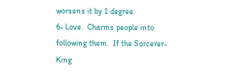worsens it by 1 degree.
6- Love.  Charms people into following them.  If the Sorcerer-King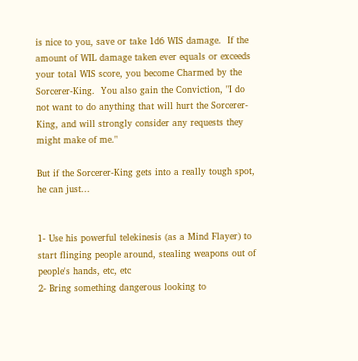is nice to you, save or take 1d6 WIS damage.  If the amount of WIL damage taken ever equals or exceeds your total WIS score, you become Charmed by the Sorcerer-King.  You also gain the Conviction, "I do not want to do anything that will hurt the Sorcerer-King, and will strongly consider any requests they might make of me."

But if the Sorcerer-King gets into a really tough spot, he can just...


1- Use his powerful telekinesis (as a Mind Flayer) to start flinging people around, stealing weapons out of people's hands, etc, etc
2- Bring something dangerous looking to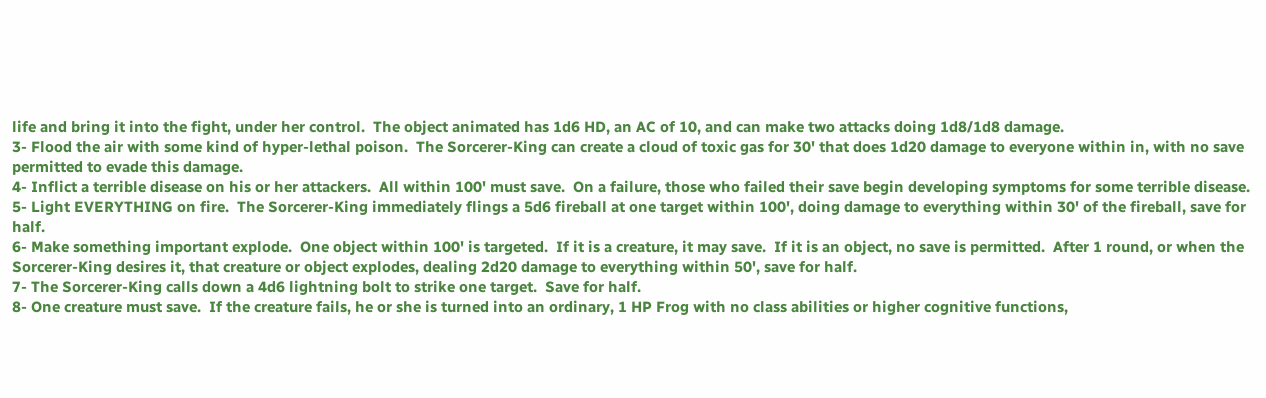life and bring it into the fight, under her control.  The object animated has 1d6 HD, an AC of 10, and can make two attacks doing 1d8/1d8 damage.
3- Flood the air with some kind of hyper-lethal poison.  The Sorcerer-King can create a cloud of toxic gas for 30' that does 1d20 damage to everyone within in, with no save permitted to evade this damage.
4- Inflict a terrible disease on his or her attackers.  All within 100' must save.  On a failure, those who failed their save begin developing symptoms for some terrible disease.
5- Light EVERYTHING on fire.  The Sorcerer-King immediately flings a 5d6 fireball at one target within 100', doing damage to everything within 30' of the fireball, save for half.
6- Make something important explode.  One object within 100' is targeted.  If it is a creature, it may save.  If it is an object, no save is permitted.  After 1 round, or when the Sorcerer-King desires it, that creature or object explodes, dealing 2d20 damage to everything within 50', save for half.
7- The Sorcerer-King calls down a 4d6 lightning bolt to strike one target.  Save for half.
8- One creature must save.  If the creature fails, he or she is turned into an ordinary, 1 HP Frog with no class abilities or higher cognitive functions,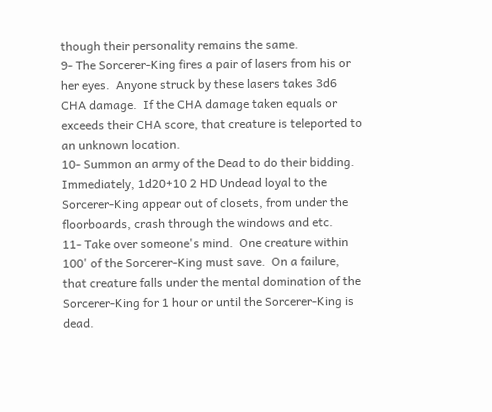though their personality remains the same.
9- The Sorcerer-King fires a pair of lasers from his or her eyes.  Anyone struck by these lasers takes 3d6 CHA damage.  If the CHA damage taken equals or exceeds their CHA score, that creature is teleported to an unknown location.
10- Summon an army of the Dead to do their bidding.  Immediately, 1d20+10 2 HD Undead loyal to the Sorcerer-King appear out of closets, from under the floorboards, crash through the windows and etc.
11- Take over someone's mind.  One creature within 100' of the Sorcerer-King must save.  On a failure, that creature falls under the mental domination of the Sorcerer-King for 1 hour or until the Sorcerer-King is dead.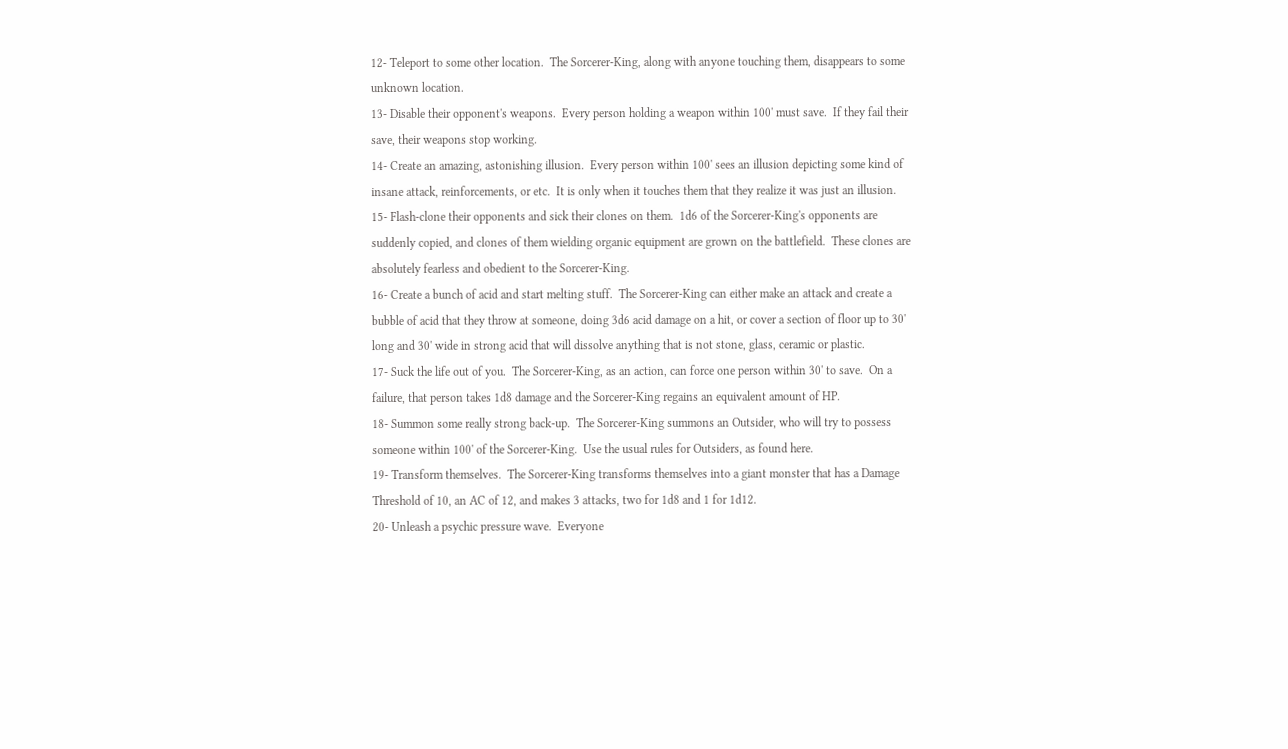12- Teleport to some other location.  The Sorcerer-King, along with anyone touching them, disappears to some unknown location.
13- Disable their opponent's weapons.  Every person holding a weapon within 100' must save.  If they fail their save, their weapons stop working.
14- Create an amazing, astonishing illusion.  Every person within 100' sees an illusion depicting some kind of insane attack, reinforcements, or etc.  It is only when it touches them that they realize it was just an illusion.
15- Flash-clone their opponents and sick their clones on them.  1d6 of the Sorcerer-King's opponents are suddenly copied, and clones of them wielding organic equipment are grown on the battlefield.  These clones are absolutely fearless and obedient to the Sorcerer-King.
16- Create a bunch of acid and start melting stuff.  The Sorcerer-King can either make an attack and create a bubble of acid that they throw at someone, doing 3d6 acid damage on a hit, or cover a section of floor up to 30' long and 30' wide in strong acid that will dissolve anything that is not stone, glass, ceramic or plastic.
17- Suck the life out of you.  The Sorcerer-King, as an action, can force one person within 30' to save.  On a failure, that person takes 1d8 damage and the Sorcerer-King regains an equivalent amount of HP.
18- Summon some really strong back-up.  The Sorcerer-King summons an Outsider, who will try to possess someone within 100' of the Sorcerer-King.  Use the usual rules for Outsiders, as found here.
19- Transform themselves.  The Sorcerer-King transforms themselves into a giant monster that has a Damage Threshold of 10, an AC of 12, and makes 3 attacks, two for 1d8 and 1 for 1d12.
20- Unleash a psychic pressure wave.  Everyone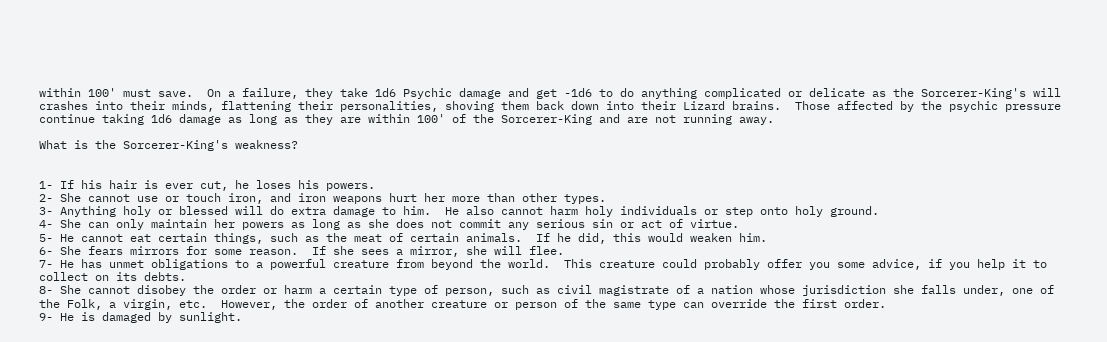within 100' must save.  On a failure, they take 1d6 Psychic damage and get -1d6 to do anything complicated or delicate as the Sorcerer-King's will crashes into their minds, flattening their personalities, shoving them back down into their Lizard brains.  Those affected by the psychic pressure continue taking 1d6 damage as long as they are within 100' of the Sorcerer-King and are not running away.

What is the Sorcerer-King's weakness?


1- If his hair is ever cut, he loses his powers.
2- She cannot use or touch iron, and iron weapons hurt her more than other types.
3- Anything holy or blessed will do extra damage to him.  He also cannot harm holy individuals or step onto holy ground.
4- She can only maintain her powers as long as she does not commit any serious sin or act of virtue.
5- He cannot eat certain things, such as the meat of certain animals.  If he did, this would weaken him.
6- She fears mirrors for some reason.  If she sees a mirror, she will flee.
7- He has unmet obligations to a powerful creature from beyond the world.  This creature could probably offer you some advice, if you help it to collect on its debts.
8- She cannot disobey the order or harm a certain type of person, such as civil magistrate of a nation whose jurisdiction she falls under, one of the Folk, a virgin, etc.  However, the order of another creature or person of the same type can override the first order.
9- He is damaged by sunlight.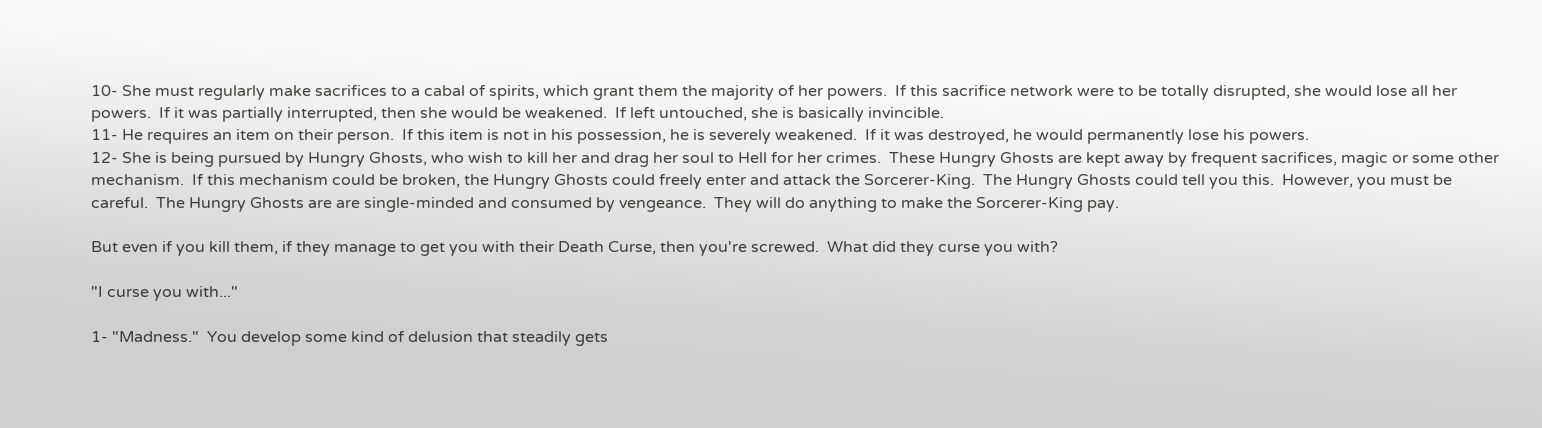10- She must regularly make sacrifices to a cabal of spirits, which grant them the majority of her powers.  If this sacrifice network were to be totally disrupted, she would lose all her powers.  If it was partially interrupted, then she would be weakened.  If left untouched, she is basically invincible.
11- He requires an item on their person.  If this item is not in his possession, he is severely weakened.  If it was destroyed, he would permanently lose his powers.
12- She is being pursued by Hungry Ghosts, who wish to kill her and drag her soul to Hell for her crimes.  These Hungry Ghosts are kept away by frequent sacrifices, magic or some other mechanism.  If this mechanism could be broken, the Hungry Ghosts could freely enter and attack the Sorcerer-King.  The Hungry Ghosts could tell you this.  However, you must be careful.  The Hungry Ghosts are are single-minded and consumed by vengeance.  They will do anything to make the Sorcerer-King pay.

But even if you kill them, if they manage to get you with their Death Curse, then you're screwed.  What did they curse you with?

"I curse you with..."

1- "Madness."  You develop some kind of delusion that steadily gets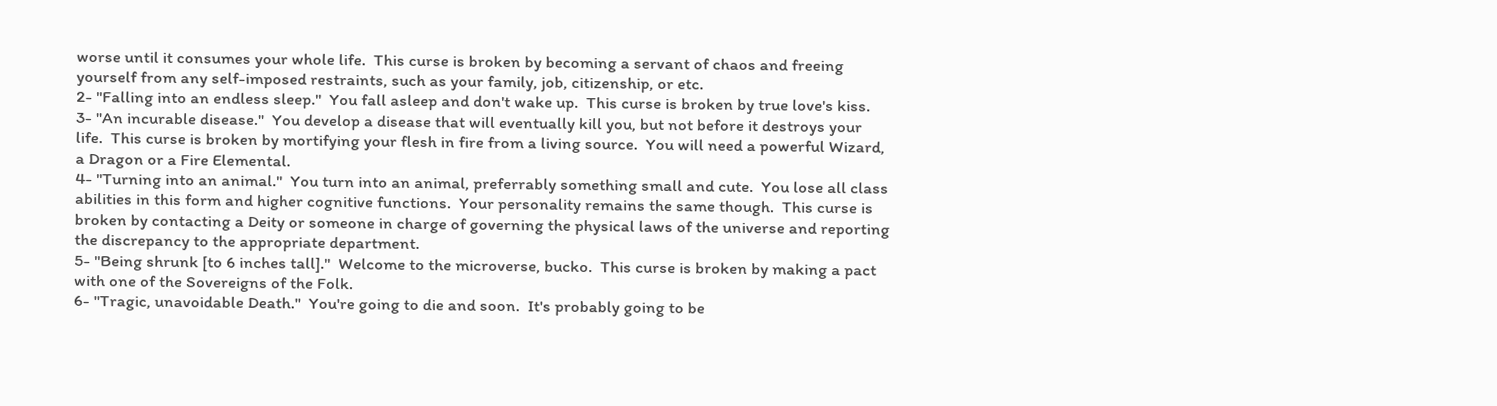worse until it consumes your whole life.  This curse is broken by becoming a servant of chaos and freeing yourself from any self-imposed restraints, such as your family, job, citizenship, or etc.
2- "Falling into an endless sleep."  You fall asleep and don't wake up.  This curse is broken by true love's kiss.
3- "An incurable disease."  You develop a disease that will eventually kill you, but not before it destroys your life.  This curse is broken by mortifying your flesh in fire from a living source.  You will need a powerful Wizard, a Dragon or a Fire Elemental.
4- "Turning into an animal."  You turn into an animal, preferrably something small and cute.  You lose all class abilities in this form and higher cognitive functions.  Your personality remains the same though.  This curse is broken by contacting a Deity or someone in charge of governing the physical laws of the universe and reporting the discrepancy to the appropriate department.
5- "Being shrunk [to 6 inches tall]."  Welcome to the microverse, bucko.  This curse is broken by making a pact with one of the Sovereigns of the Folk.
6- "Tragic, unavoidable Death."  You're going to die and soon.  It's probably going to be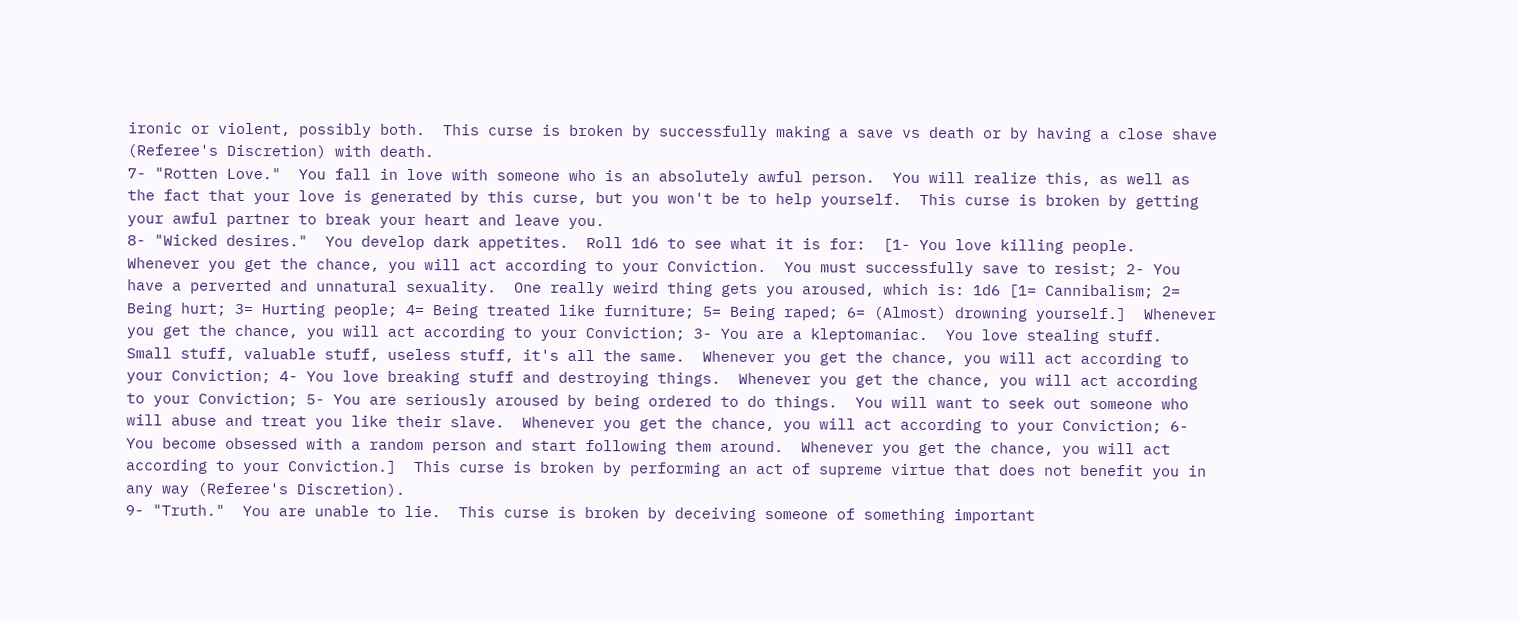ironic or violent, possibly both.  This curse is broken by successfully making a save vs death or by having a close shave (Referee's Discretion) with death.
7- "Rotten Love."  You fall in love with someone who is an absolutely awful person.  You will realize this, as well as the fact that your love is generated by this curse, but you won't be to help yourself.  This curse is broken by getting your awful partner to break your heart and leave you.
8- "Wicked desires."  You develop dark appetites.  Roll 1d6 to see what it is for:  [1- You love killing people.  Whenever you get the chance, you will act according to your Conviction.  You must successfully save to resist; 2- You have a perverted and unnatural sexuality.  One really weird thing gets you aroused, which is: 1d6 [1= Cannibalism; 2= Being hurt; 3= Hurting people; 4= Being treated like furniture; 5= Being raped; 6= (Almost) drowning yourself.]  Whenever you get the chance, you will act according to your Conviction; 3- You are a kleptomaniac.  You love stealing stuff.  Small stuff, valuable stuff, useless stuff, it's all the same.  Whenever you get the chance, you will act according to your Conviction; 4- You love breaking stuff and destroying things.  Whenever you get the chance, you will act according to your Conviction; 5- You are seriously aroused by being ordered to do things.  You will want to seek out someone who will abuse and treat you like their slave.  Whenever you get the chance, you will act according to your Conviction; 6- You become obsessed with a random person and start following them around.  Whenever you get the chance, you will act according to your Conviction.]  This curse is broken by performing an act of supreme virtue that does not benefit you in any way (Referee's Discretion).
9- "Truth."  You are unable to lie.  This curse is broken by deceiving someone of something important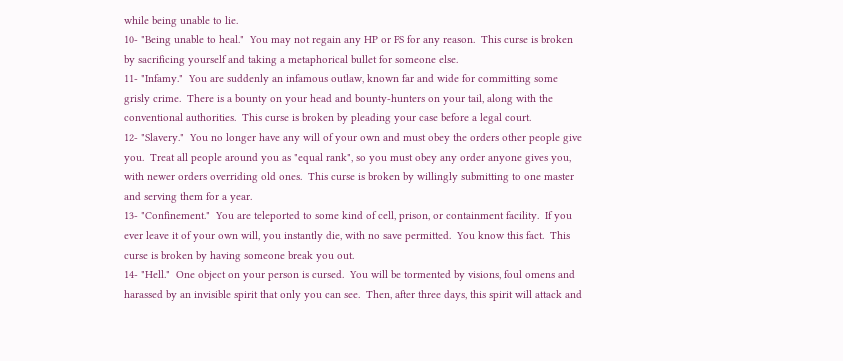while being unable to lie.
10- "Being unable to heal."  You may not regain any HP or FS for any reason.  This curse is broken by sacrificing yourself and taking a metaphorical bullet for someone else.
11- "Infamy."  You are suddenly an infamous outlaw, known far and wide for committing some grisly crime.  There is a bounty on your head and bounty-hunters on your tail, along with the conventional authorities.  This curse is broken by pleading your case before a legal court.
12- "Slavery."  You no longer have any will of your own and must obey the orders other people give you.  Treat all people around you as "equal rank", so you must obey any order anyone gives you, with newer orders overriding old ones.  This curse is broken by willingly submitting to one master and serving them for a year.
13- "Confinement."  You are teleported to some kind of cell, prison, or containment facility.  If you ever leave it of your own will, you instantly die, with no save permitted.  You know this fact.  This curse is broken by having someone break you out.
14- "Hell."  One object on your person is cursed.  You will be tormented by visions, foul omens and harassed by an invisible spirit that only you can see.  Then, after three days, this spirit will attack and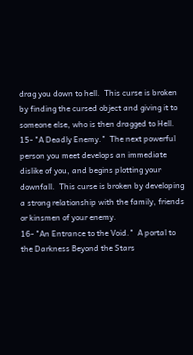drag you down to hell.  This curse is broken by finding the cursed object and giving it to someone else, who is then dragged to Hell.
15- "A Deadly Enemy."  The next powerful person you meet develops an immediate dislike of you, and begins plotting your downfall.  This curse is broken by developing a strong relationship with the family, friends or kinsmen of your enemy.
16- "An Entrance to the Void."  A portal to the Darkness Beyond the Stars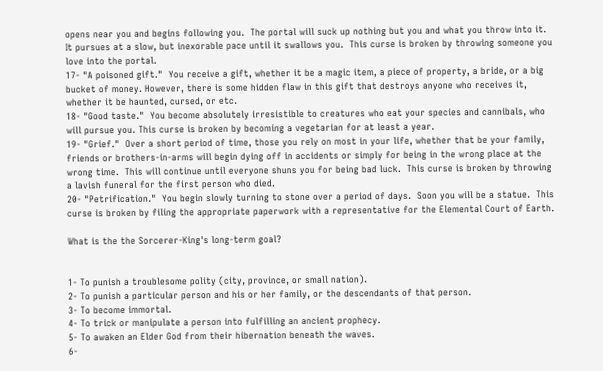opens near you and begins following you.  The portal will suck up nothing but you and what you throw into it.  It pursues at a slow, but inexorable pace until it swallows you.  This curse is broken by throwing someone you love into the portal.
17- "A poisoned gift."  You receive a gift, whether it be a magic item, a piece of property, a bride, or a big bucket of money. However, there is some hidden flaw in this gift that destroys anyone who receives it, whether it be haunted, cursed, or etc.
18- "Good taste."  You become absolutely irresistible to creatures who eat your species and cannibals, who will pursue you. This curse is broken by becoming a vegetarian for at least a year.
19- "Grief."  Over a short period of time, those you rely on most in your life, whether that be your family, friends or brothers-in-arms will begin dying off in accidents or simply for being in the wrong place at the wrong time.  This will continue until everyone shuns you for being bad luck.  This curse is broken by throwing a lavish funeral for the first person who died.
20- "Petrification."  You begin slowly turning to stone over a period of days.  Soon you will be a statue.  This curse is broken by filing the appropriate paperwork with a representative for the Elemental Court of Earth.

What is the the Sorcerer-King's long-term goal?


1- To punish a troublesome polity (city, province, or small nation).
2- To punish a particular person and his or her family, or the descendants of that person.
3- To become immortal.
4- To trick or manipulate a person into fulfilling an ancient prophecy.
5- To awaken an Elder God from their hibernation beneath the waves.
6-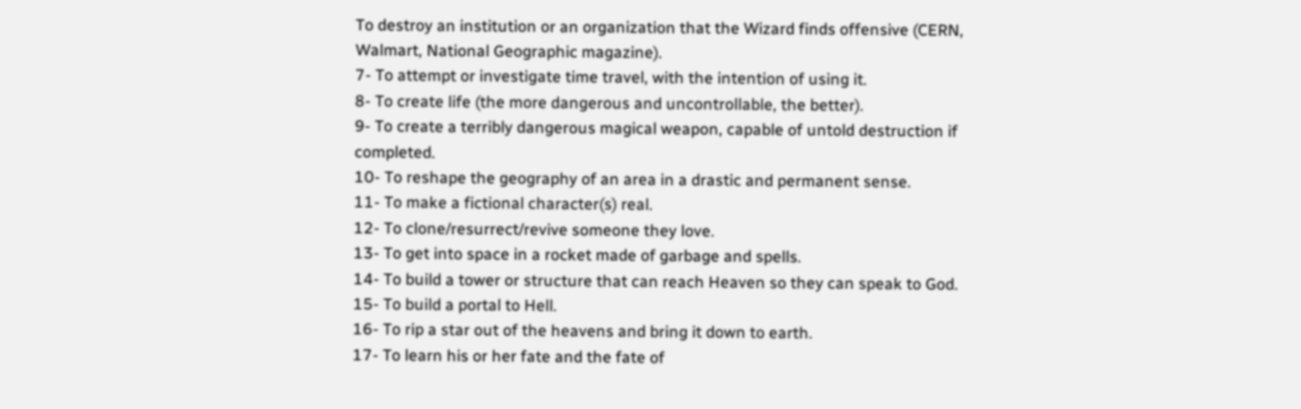To destroy an institution or an organization that the Wizard finds offensive (CERN, Walmart, National Geographic magazine).
7- To attempt or investigate time travel, with the intention of using it.
8- To create life (the more dangerous and uncontrollable, the better).
9- To create a terribly dangerous magical weapon, capable of untold destruction if completed.
10- To reshape the geography of an area in a drastic and permanent sense.
11- To make a fictional character(s) real.
12- To clone/resurrect/revive someone they love.
13- To get into space in a rocket made of garbage and spells.
14- To build a tower or structure that can reach Heaven so they can speak to God.
15- To build a portal to Hell.
16- To rip a star out of the heavens and bring it down to earth.
17- To learn his or her fate and the fate of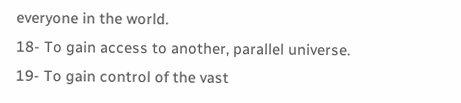everyone in the world.
18- To gain access to another, parallel universe.
19- To gain control of the vast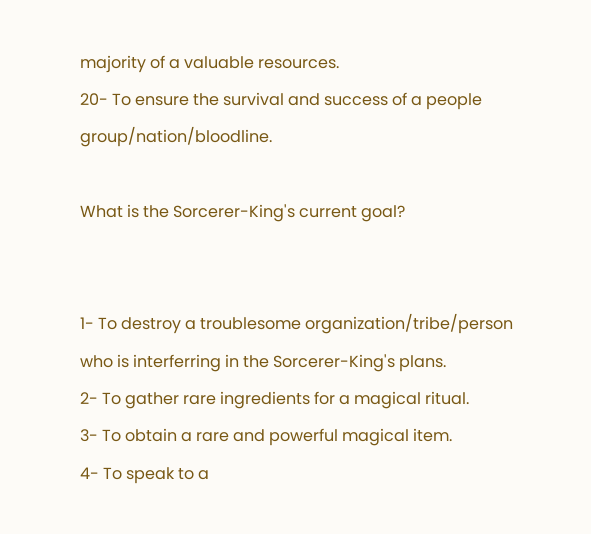majority of a valuable resources.
20- To ensure the survival and success of a people group/nation/bloodline.

What is the Sorcerer-King's current goal?


1- To destroy a troublesome organization/tribe/person who is interferring in the Sorcerer-King's plans.
2- To gather rare ingredients for a magical ritual.
3- To obtain a rare and powerful magical item.
4- To speak to a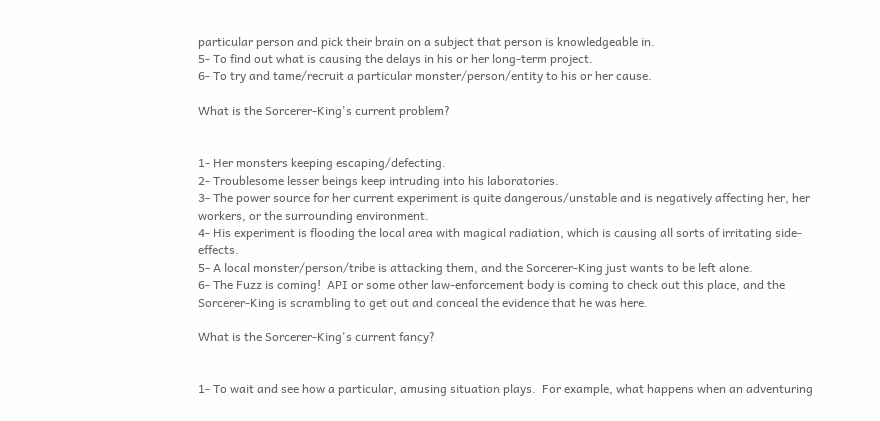particular person and pick their brain on a subject that person is knowledgeable in.
5- To find out what is causing the delays in his or her long-term project.
6- To try and tame/recruit a particular monster/person/entity to his or her cause.

What is the Sorcerer-King's current problem?


1- Her monsters keeping escaping/defecting.
2- Troublesome lesser beings keep intruding into his laboratories.
3- The power source for her current experiment is quite dangerous/unstable and is negatively affecting her, her workers, or the surrounding environment.
4- His experiment is flooding the local area with magical radiation, which is causing all sorts of irritating side-effects.
5- A local monster/person/tribe is attacking them, and the Sorcerer-King just wants to be left alone.
6- The Fuzz is coming!  API or some other law-enforcement body is coming to check out this place, and the Sorcerer-King is scrambling to get out and conceal the evidence that he was here.

What is the Sorcerer-King's current fancy?


1- To wait and see how a particular, amusing situation plays.  For example, what happens when an adventuring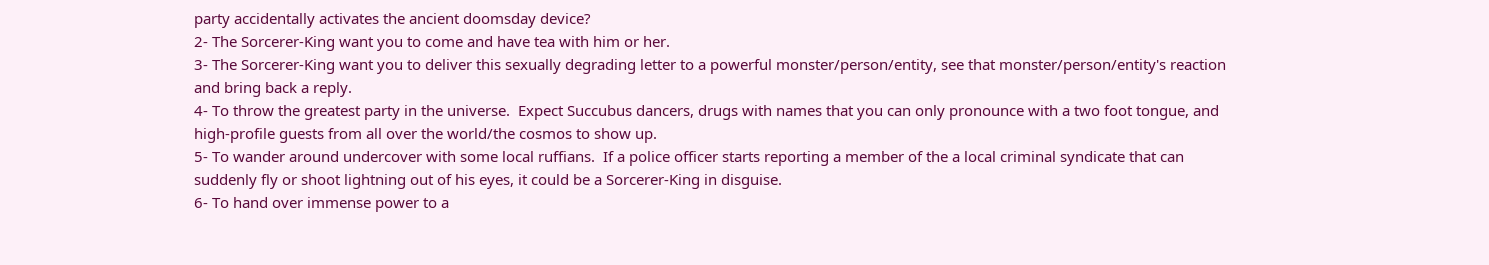party accidentally activates the ancient doomsday device?
2- The Sorcerer-King want you to come and have tea with him or her.
3- The Sorcerer-King want you to deliver this sexually degrading letter to a powerful monster/person/entity, see that monster/person/entity's reaction and bring back a reply.
4- To throw the greatest party in the universe.  Expect Succubus dancers, drugs with names that you can only pronounce with a two foot tongue, and high-profile guests from all over the world/the cosmos to show up.
5- To wander around undercover with some local ruffians.  If a police officer starts reporting a member of the a local criminal syndicate that can suddenly fly or shoot lightning out of his eyes, it could be a Sorcerer-King in disguise.
6- To hand over immense power to a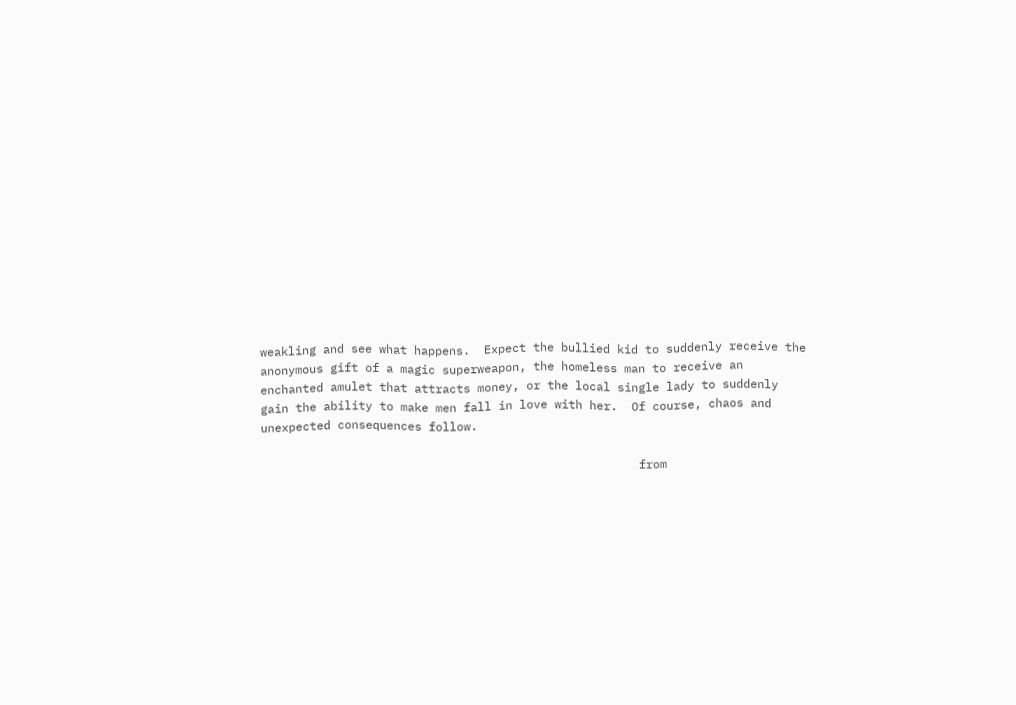weakling and see what happens.  Expect the bullied kid to suddenly receive the anonymous gift of a magic superweapon, the homeless man to receive an enchanted amulet that attracts money, or the local single lady to suddenly gain the ability to make men fall in love with her.  Of course, chaos and unexpected consequences follow.

                                                      from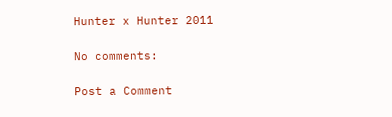Hunter x Hunter 2011

No comments:

Post a Comment